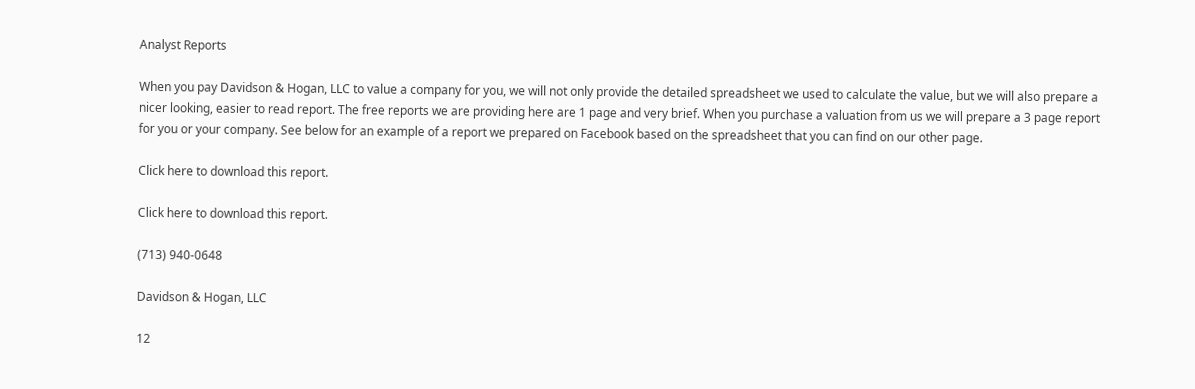Analyst Reports

When you pay Davidson & Hogan, LLC to value a company for you, we will not only provide the detailed spreadsheet we used to calculate the value, but we will also prepare a nicer looking, easier to read report. The free reports we are providing here are 1 page and very brief. When you purchase a valuation from us we will prepare a 3 page report for you or your company. See below for an example of a report we prepared on Facebook based on the spreadsheet that you can find on our other page.

Click here to download this report.

Click here to download this report.

(713) 940-0648

Davidson & Hogan, LLC

12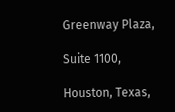Greenway Plaza,

Suite 1100,

Houston, Texas,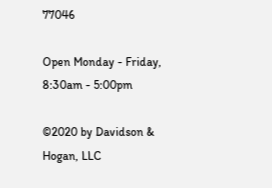77046

Open Monday - Friday, 8:30am - 5:00pm

©2020 by Davidson & Hogan, LLC